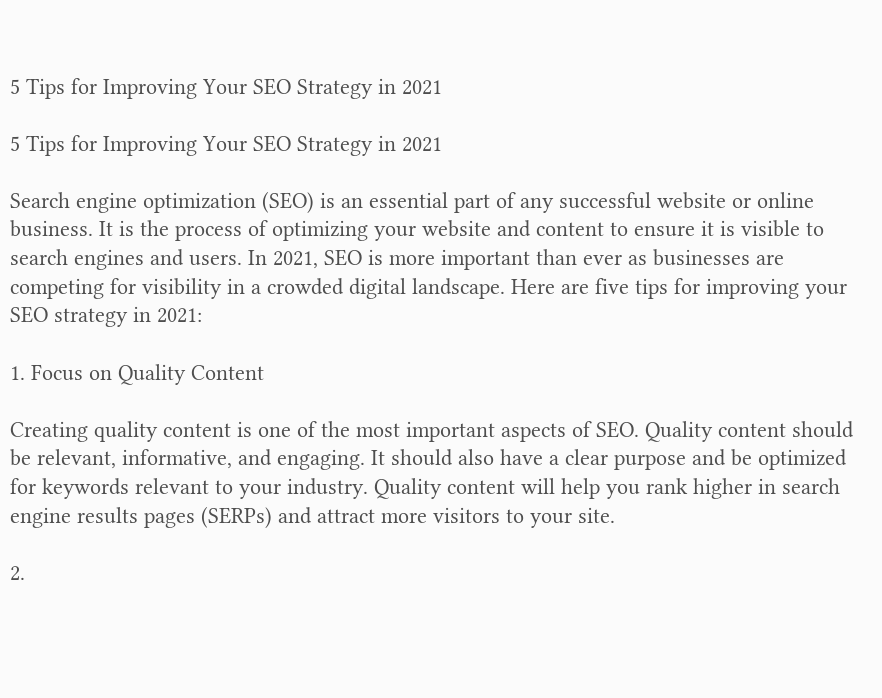5 Tips for Improving Your SEO Strategy in 2021

5 Tips for Improving Your SEO Strategy in 2021

Search engine optimization (SEO) is an essential part of any successful website or online business. It is the process of optimizing your website and content to ensure it is visible to search engines and users. In 2021, SEO is more important than ever as businesses are competing for visibility in a crowded digital landscape. Here are five tips for improving your SEO strategy in 2021:

1. Focus on Quality Content

Creating quality content is one of the most important aspects of SEO. Quality content should be relevant, informative, and engaging. It should also have a clear purpose and be optimized for keywords relevant to your industry. Quality content will help you rank higher in search engine results pages (SERPs) and attract more visitors to your site.

2.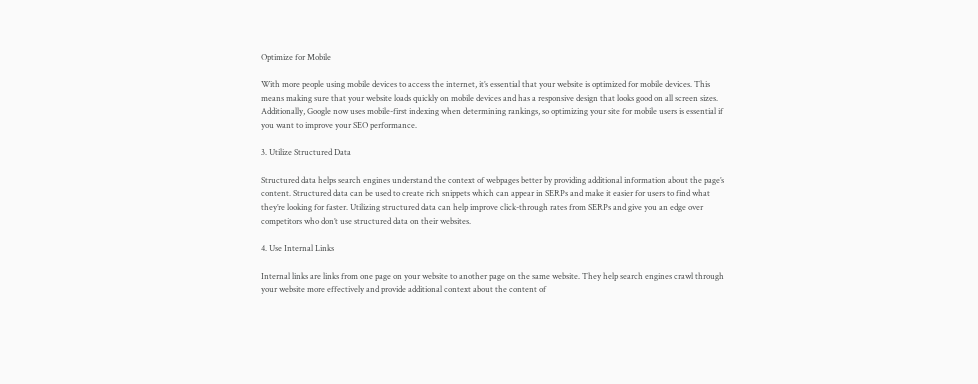Optimize for Mobile

With more people using mobile devices to access the internet, it’s essential that your website is optimized for mobile devices. This means making sure that your website loads quickly on mobile devices and has a responsive design that looks good on all screen sizes. Additionally, Google now uses mobile-first indexing when determining rankings, so optimizing your site for mobile users is essential if you want to improve your SEO performance.

3. Utilize Structured Data

Structured data helps search engines understand the context of webpages better by providing additional information about the page’s content. Structured data can be used to create rich snippets which can appear in SERPs and make it easier for users to find what they’re looking for faster. Utilizing structured data can help improve click-through rates from SERPs and give you an edge over competitors who don’t use structured data on their websites.

4. Use Internal Links

Internal links are links from one page on your website to another page on the same website. They help search engines crawl through your website more effectively and provide additional context about the content of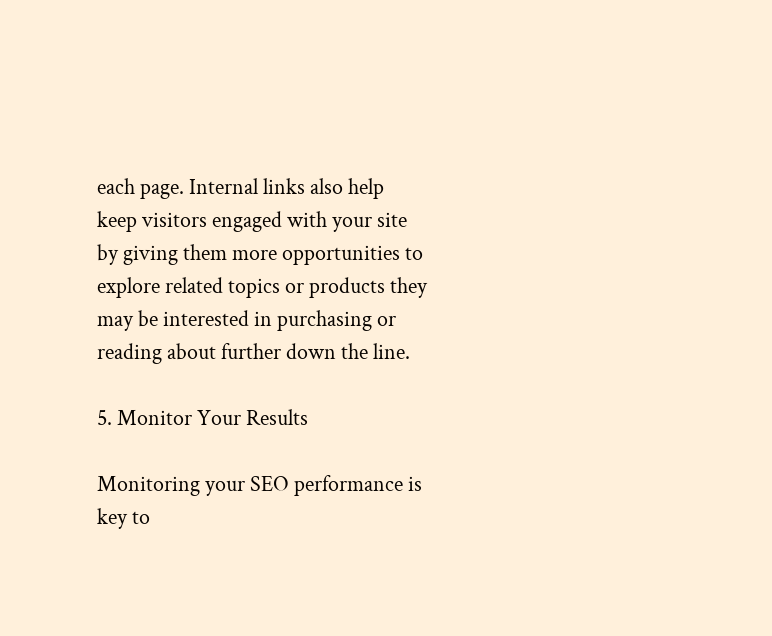each page. Internal links also help keep visitors engaged with your site by giving them more opportunities to explore related topics or products they may be interested in purchasing or reading about further down the line.

5. Monitor Your Results

Monitoring your SEO performance is key to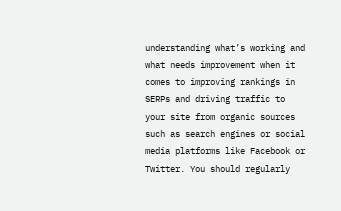understanding what’s working and what needs improvement when it comes to improving rankings in SERPs and driving traffic to your site from organic sources such as search engines or social media platforms like Facebook or Twitter. You should regularly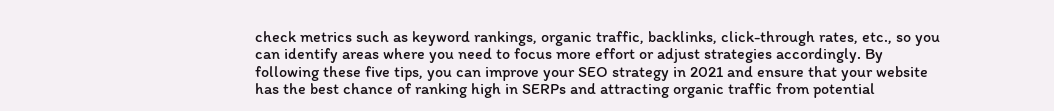check metrics such as keyword rankings, organic traffic, backlinks, click-through rates, etc., so you can identify areas where you need to focus more effort or adjust strategies accordingly. By following these five tips, you can improve your SEO strategy in 2021 and ensure that your website has the best chance of ranking high in SERPs and attracting organic traffic from potential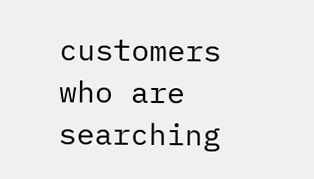customers who are searching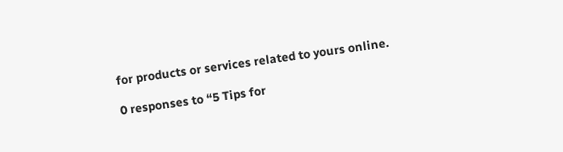for products or services related to yours online.

0 responses to “5 Tips for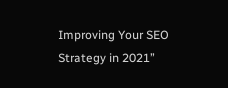Improving Your SEO Strategy in 2021”